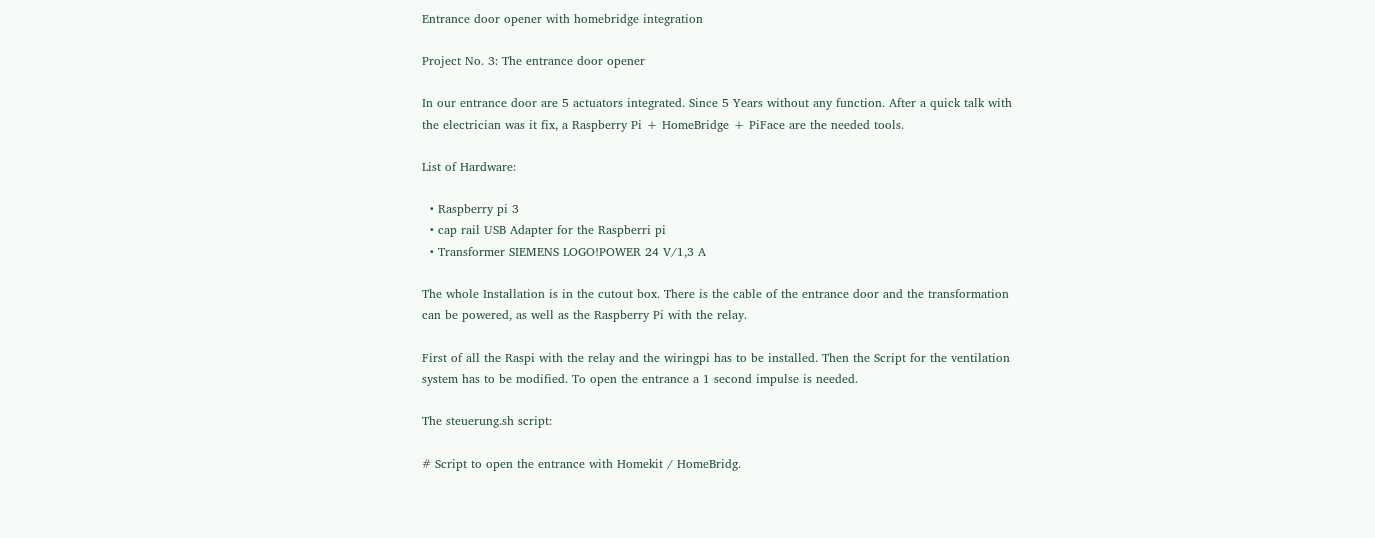Entrance door opener with homebridge integration

Project No. 3: The entrance door opener

In our entrance door are 5 actuators integrated. Since 5 Years without any function. After a quick talk with the electrician was it fix, a Raspberry Pi + HomeBridge + PiFace are the needed tools.

List of Hardware:

  • Raspberry pi 3
  • cap rail USB Adapter for the Raspberri pi
  • Transformer SIEMENS LOGO!POWER 24 V/1,3 A

The whole Installation is in the cutout box. There is the cable of the entrance door and the transformation can be powered, as well as the Raspberry Pi with the relay.

First of all the Raspi with the relay and the wiringpi has to be installed. Then the Script for the ventilation system has to be modified. To open the entrance a 1 second impulse is needed.

The steuerung.sh script:

# Script to open the entrance with Homekit / HomeBridg.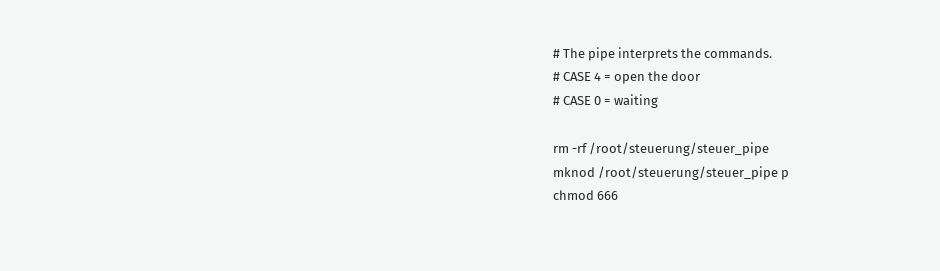# The pipe interprets the commands.
# CASE 4 = open the door
# CASE 0 = waiting

rm -rf /root/steuerung/steuer_pipe
mknod /root/steuerung/steuer_pipe p
chmod 666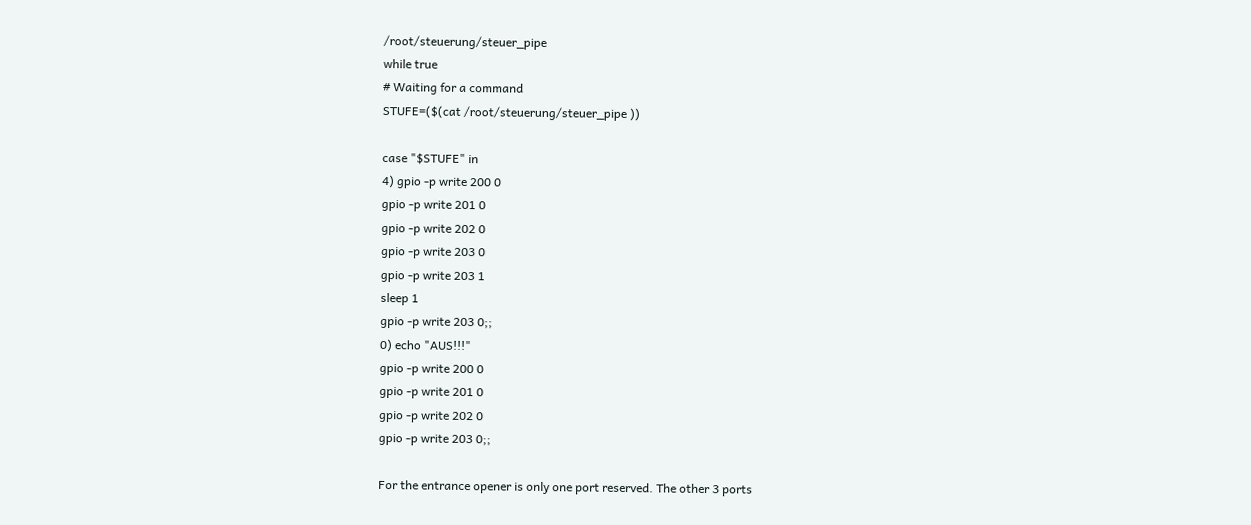/root/steuerung/steuer_pipe
while true
# Waiting for a command
STUFE=($(cat /root/steuerung/steuer_pipe ))

case "$STUFE" in
4) gpio -p write 200 0
gpio -p write 201 0
gpio -p write 202 0
gpio -p write 203 0
gpio -p write 203 1
sleep 1
gpio -p write 203 0;;
0) echo "AUS!!!"
gpio -p write 200 0
gpio -p write 201 0
gpio -p write 202 0
gpio -p write 203 0;;

For the entrance opener is only one port reserved. The other 3 ports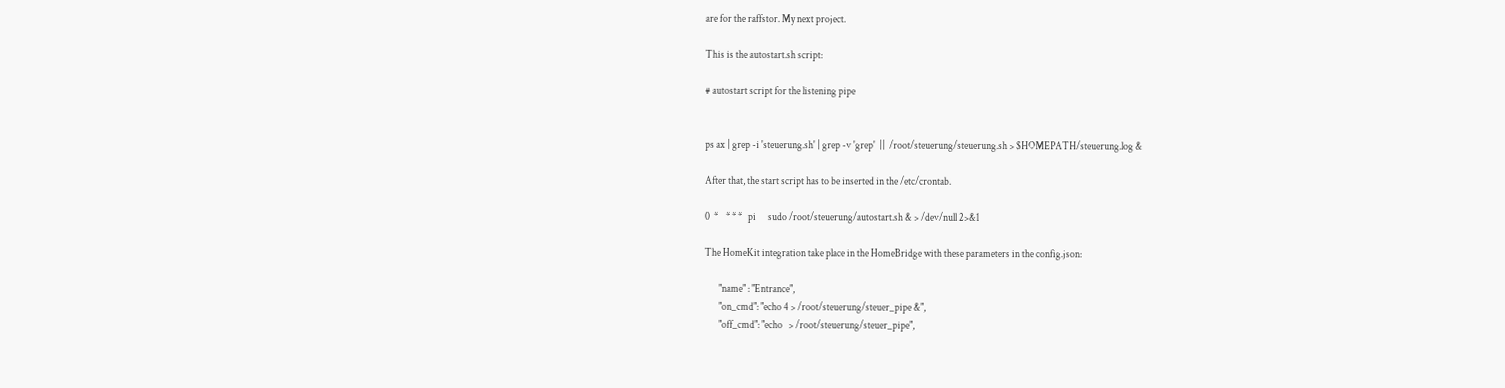are for the raffstor. My next project.

This is the autostart.sh script:

# autostart script for the listening pipe


ps ax | grep -i 'steuerung.sh' | grep -v 'grep'  ||  /root/steuerung/steuerung.sh > $HOMEPATH/steuerung.log &

After that, the start script has to be inserted in the /etc/crontab.

0  *    * * *   pi      sudo /root/steuerung/autostart.sh & > /dev/null 2>&1

The HomeKit integration take place in the HomeBridge with these parameters in the config.json:

       "name" : "Entrance",
       "on_cmd": "echo 4 > /root/steuerung/steuer_pipe &",
       "off_cmd": "echo   > /root/steuerung/steuer_pipe",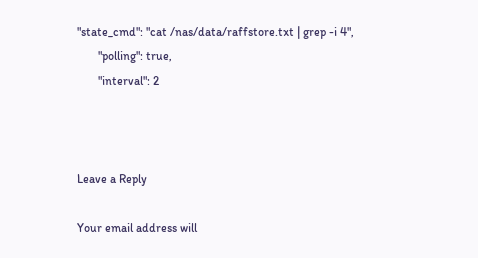"state_cmd": "cat /nas/data/raffstore.txt | grep -i 4",
       "polling": true,
       "interval": 2



Leave a Reply

Your email address will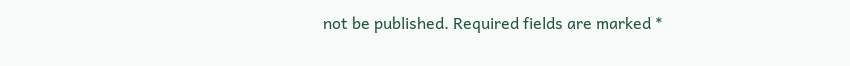not be published. Required fields are marked *